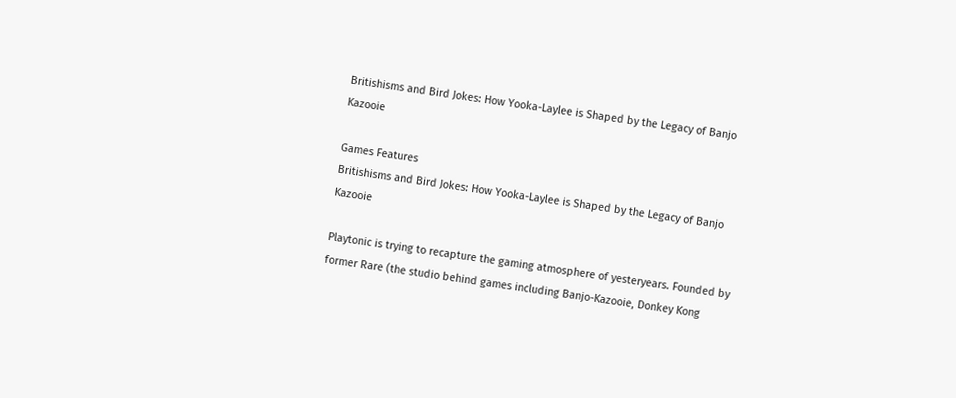Britishisms and Bird Jokes: How Yooka-Laylee is Shaped by the Legacy of Banjo Kazooie

Games Features
Britishisms and Bird Jokes: How Yooka-Laylee is Shaped by the Legacy of Banjo Kazooie

Playtonic is trying to recapture the gaming atmosphere of yesteryears. Founded by former Rare (the studio behind games including Banjo-Kazooie, Donkey Kong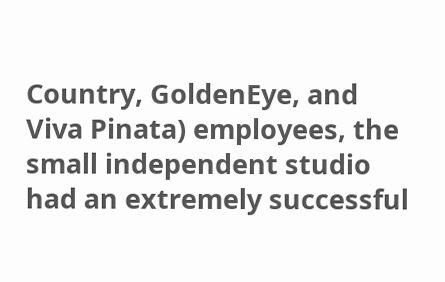Country, GoldenEye, and Viva Pinata) employees, the small independent studio had an extremely successful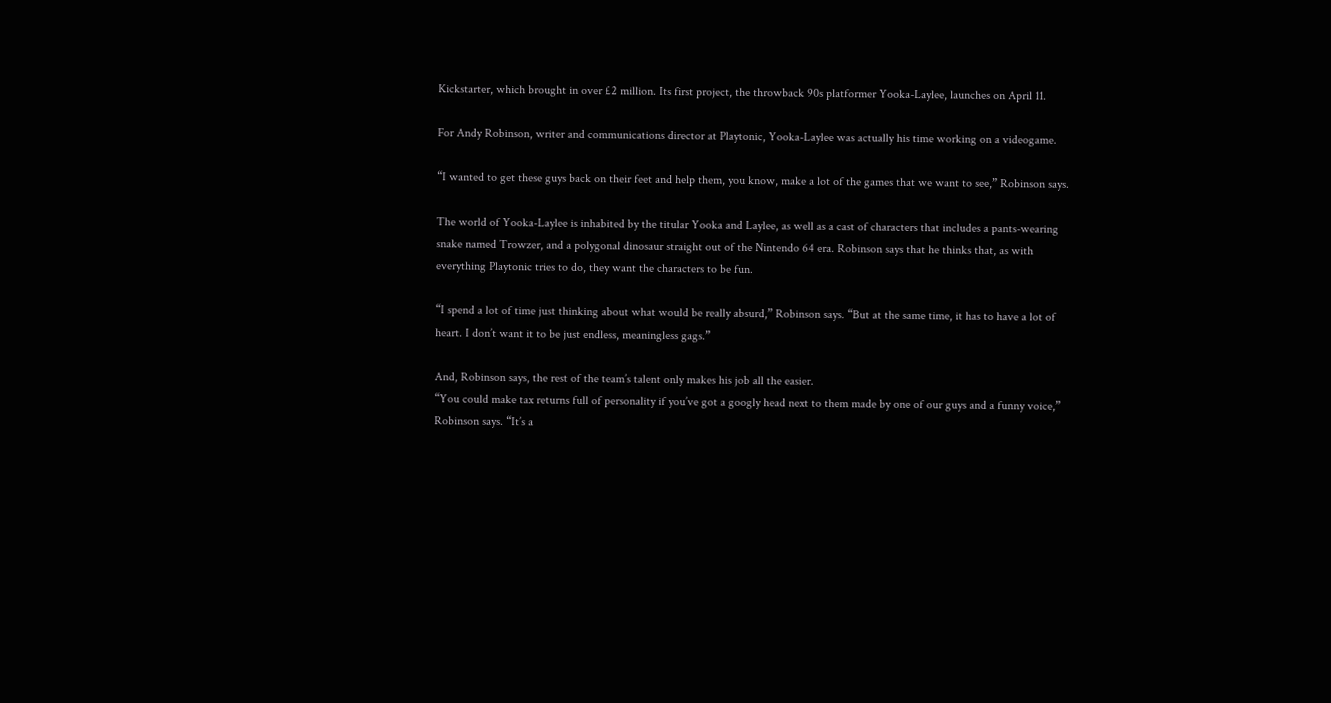Kickstarter, which brought in over £2 million. Its first project, the throwback 90s platformer Yooka-Laylee, launches on April 11.

For Andy Robinson, writer and communications director at Playtonic, Yooka-Laylee was actually his time working on a videogame.

“I wanted to get these guys back on their feet and help them, you know, make a lot of the games that we want to see,” Robinson says.

The world of Yooka-Laylee is inhabited by the titular Yooka and Laylee, as well as a cast of characters that includes a pants-wearing snake named Trowzer, and a polygonal dinosaur straight out of the Nintendo 64 era. Robinson says that he thinks that, as with everything Playtonic tries to do, they want the characters to be fun.

“I spend a lot of time just thinking about what would be really absurd,” Robinson says. “But at the same time, it has to have a lot of heart. I don’t want it to be just endless, meaningless gags.”

And, Robinson says, the rest of the team’s talent only makes his job all the easier.
“You could make tax returns full of personality if you’ve got a googly head next to them made by one of our guys and a funny voice,” Robinson says. “It’s a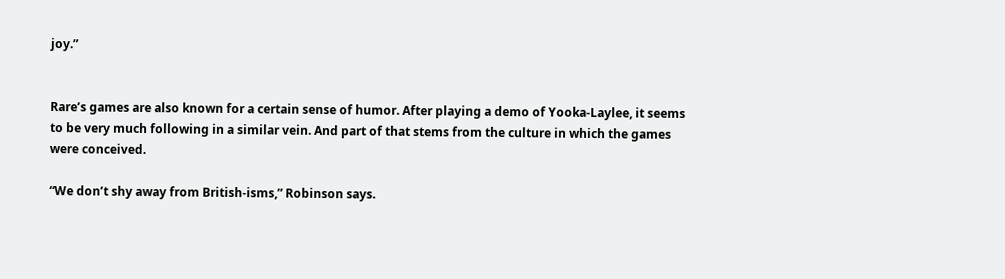joy.”


Rare’s games are also known for a certain sense of humor. After playing a demo of Yooka-Laylee, it seems to be very much following in a similar vein. And part of that stems from the culture in which the games were conceived.

“We don’t shy away from British-isms,” Robinson says.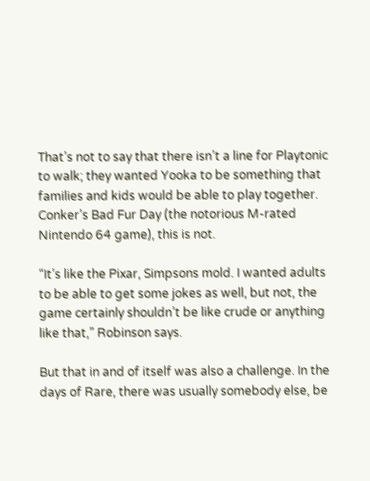That’s not to say that there isn’t a line for Playtonic to walk; they wanted Yooka to be something that families and kids would be able to play together. Conker’s Bad Fur Day (the notorious M-rated Nintendo 64 game), this is not.

“It’s like the Pixar, Simpsons mold. I wanted adults to be able to get some jokes as well, but not, the game certainly shouldn’t be like crude or anything like that,” Robinson says.

But that in and of itself was also a challenge. In the days of Rare, there was usually somebody else, be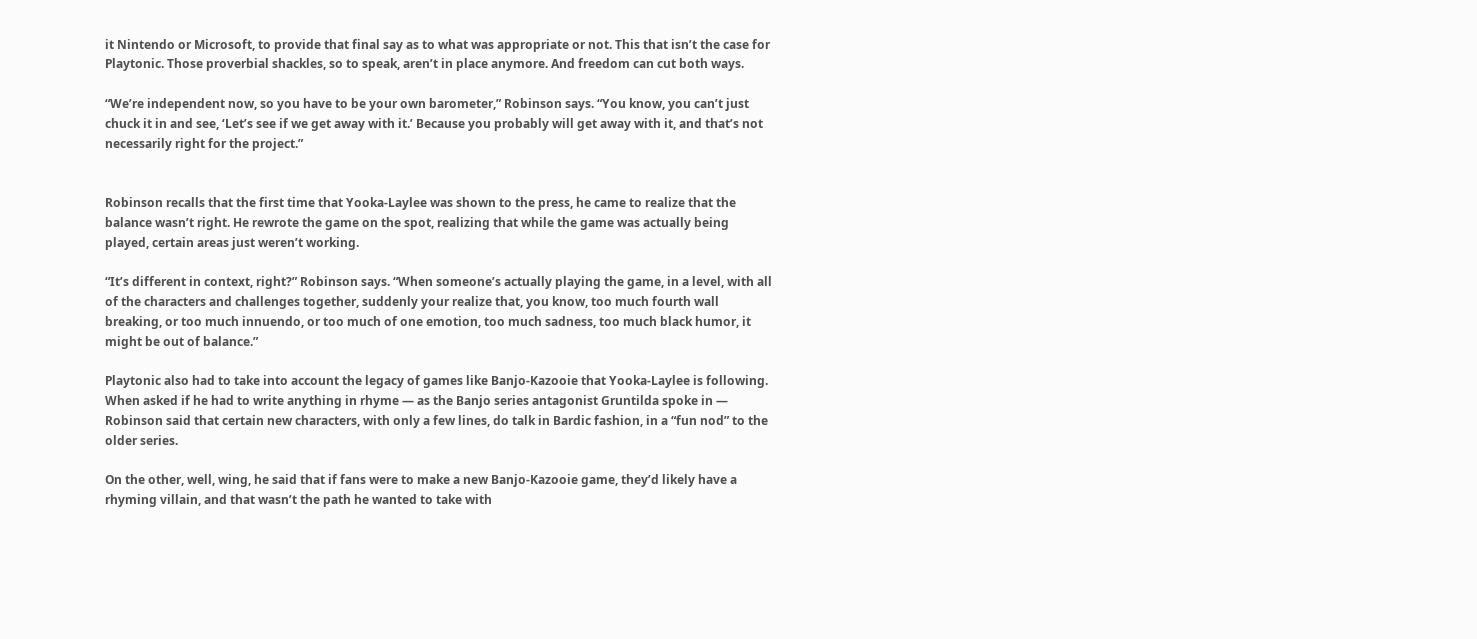it Nintendo or Microsoft, to provide that final say as to what was appropriate or not. This that isn’t the case for Playtonic. Those proverbial shackles, so to speak, aren’t in place anymore. And freedom can cut both ways.

“We’re independent now, so you have to be your own barometer,” Robinson says. “You know, you can’t just chuck it in and see, ‘Let’s see if we get away with it.’ Because you probably will get away with it, and that’s not necessarily right for the project.”


Robinson recalls that the first time that Yooka-Laylee was shown to the press, he came to realize that the balance wasn’t right. He rewrote the game on the spot, realizing that while the game was actually being played, certain areas just weren’t working.

“It’s different in context, right?” Robinson says. “When someone’s actually playing the game, in a level, with all of the characters and challenges together, suddenly your realize that, you know, too much fourth wall breaking, or too much innuendo, or too much of one emotion, too much sadness, too much black humor, it might be out of balance.”

Playtonic also had to take into account the legacy of games like Banjo-Kazooie that Yooka-Laylee is following. When asked if he had to write anything in rhyme — as the Banjo series antagonist Gruntilda spoke in — Robinson said that certain new characters, with only a few lines, do talk in Bardic fashion, in a “fun nod” to the older series.

On the other, well, wing, he said that if fans were to make a new Banjo-Kazooie game, they’d likely have a rhyming villain, and that wasn’t the path he wanted to take with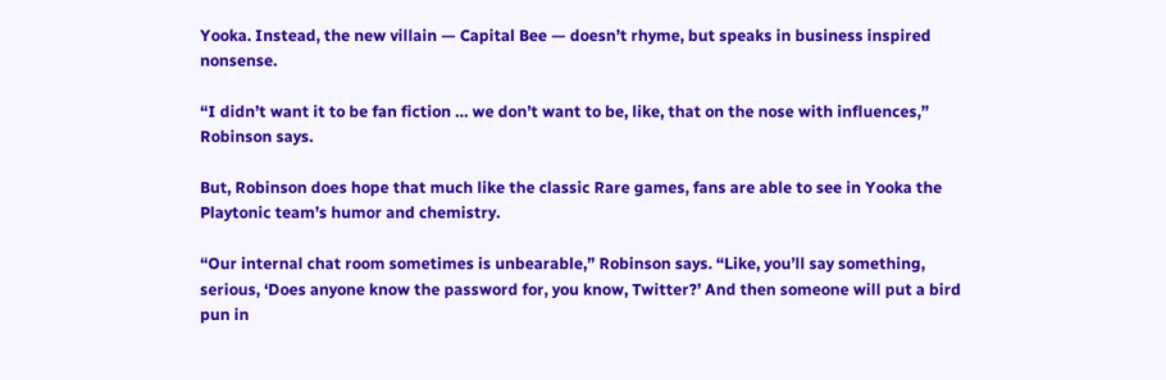Yooka. Instead, the new villain — Capital Bee — doesn’t rhyme, but speaks in business inspired nonsense.

“I didn’t want it to be fan fiction … we don’t want to be, like, that on the nose with influences,” Robinson says.

But, Robinson does hope that much like the classic Rare games, fans are able to see in Yooka the Playtonic team’s humor and chemistry.

“Our internal chat room sometimes is unbearable,” Robinson says. “Like, you’ll say something, serious, ‘Does anyone know the password for, you know, Twitter?’ And then someone will put a bird pun in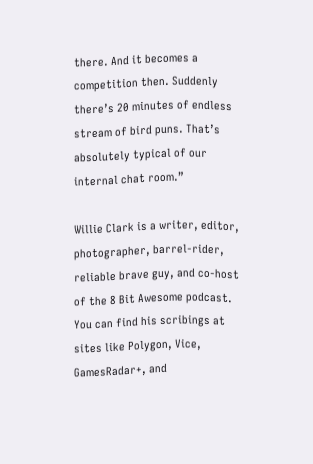there. And it becomes a competition then. Suddenly there’s 20 minutes of endless stream of bird puns. That’s absolutely typical of our internal chat room.”

Willie Clark is a writer, editor, photographer, barrel-rider, reliable brave guy, and co-host of the 8 Bit Awesome podcast. You can find his scribings at sites like Polygon, Vice, GamesRadar+, and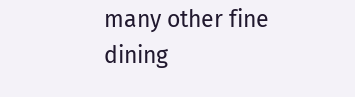many other fine dining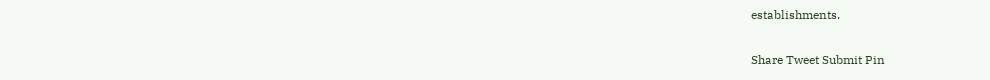establishments.

Share Tweet Submit Pin